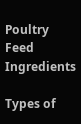Poultry Feed Ingredients

Types of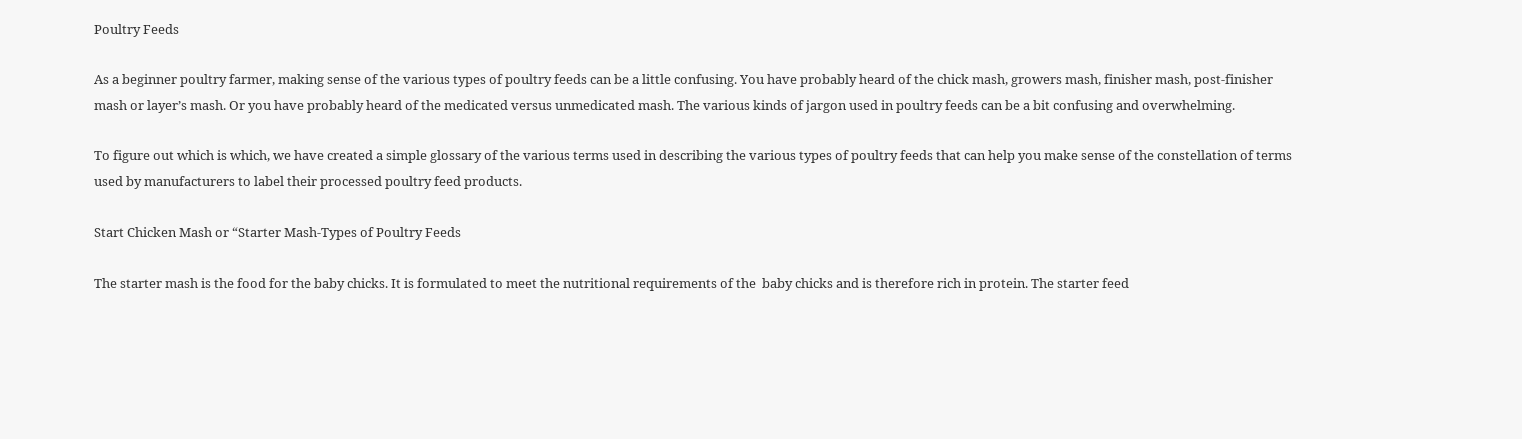Poultry Feeds

As a beginner poultry farmer, making sense of the various types of poultry feeds can be a little confusing. You have probably heard of the chick mash, growers mash, finisher mash, post-finisher mash or layer’s mash. Or you have probably heard of the medicated versus unmedicated mash. The various kinds of jargon used in poultry feeds can be a bit confusing and overwhelming.

To figure out which is which, we have created a simple glossary of the various terms used in describing the various types of poultry feeds that can help you make sense of the constellation of terms used by manufacturers to label their processed poultry feed products.

Start Chicken Mash or “Starter Mash-Types of Poultry Feeds

The starter mash is the food for the baby chicks. It is formulated to meet the nutritional requirements of the  baby chicks and is therefore rich in protein. The starter feed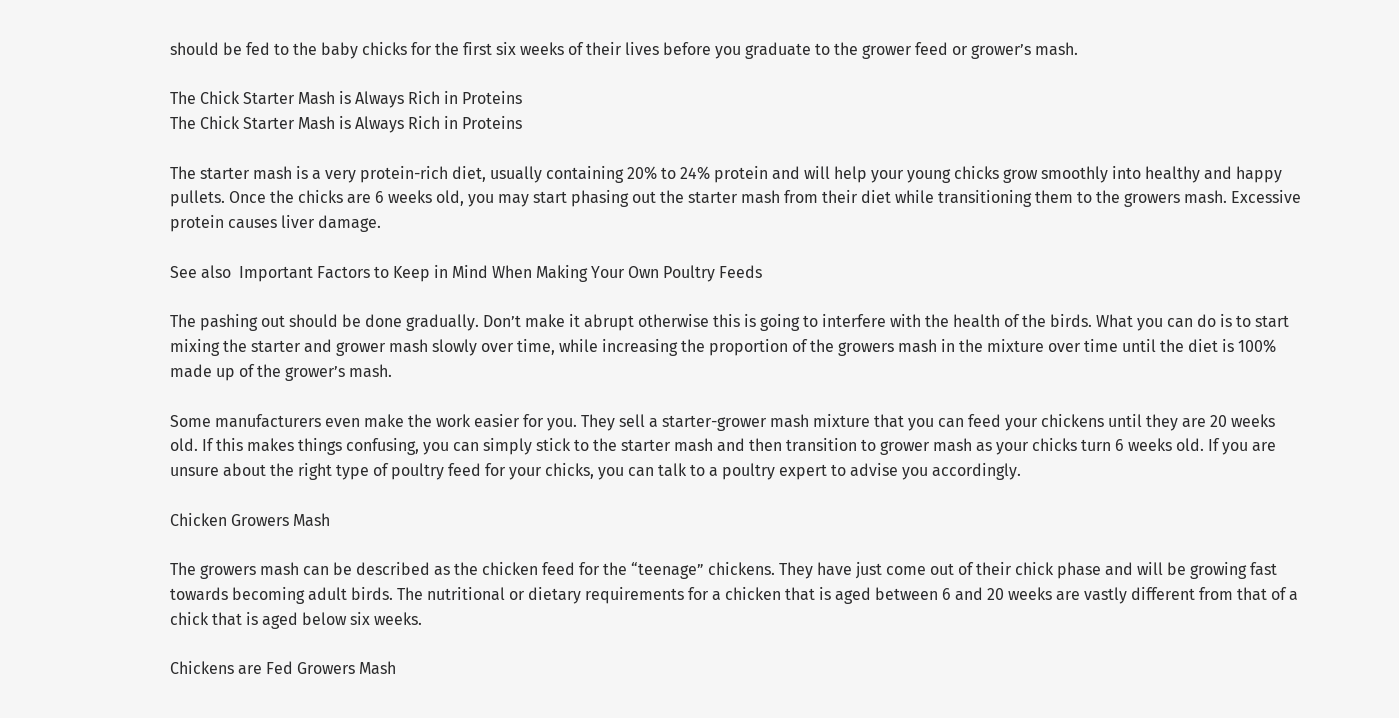should be fed to the baby chicks for the first six weeks of their lives before you graduate to the grower feed or grower’s mash.

The Chick Starter Mash is Always Rich in Proteins
The Chick Starter Mash is Always Rich in Proteins

The starter mash is a very protein-rich diet, usually containing 20% to 24% protein and will help your young chicks grow smoothly into healthy and happy pullets. Once the chicks are 6 weeks old, you may start phasing out the starter mash from their diet while transitioning them to the growers mash. Excessive protein causes liver damage.

See also  Important Factors to Keep in Mind When Making Your Own Poultry Feeds

The pashing out should be done gradually. Don’t make it abrupt otherwise this is going to interfere with the health of the birds. What you can do is to start mixing the starter and grower mash slowly over time, while increasing the proportion of the growers mash in the mixture over time until the diet is 100% made up of the grower’s mash.

Some manufacturers even make the work easier for you. They sell a starter-grower mash mixture that you can feed your chickens until they are 20 weeks old. If this makes things confusing, you can simply stick to the starter mash and then transition to grower mash as your chicks turn 6 weeks old. If you are unsure about the right type of poultry feed for your chicks, you can talk to a poultry expert to advise you accordingly.

Chicken Growers Mash

The growers mash can be described as the chicken feed for the “teenage” chickens. They have just come out of their chick phase and will be growing fast towards becoming adult birds. The nutritional or dietary requirements for a chicken that is aged between 6 and 20 weeks are vastly different from that of a chick that is aged below six weeks.

Chickens are Fed Growers Mash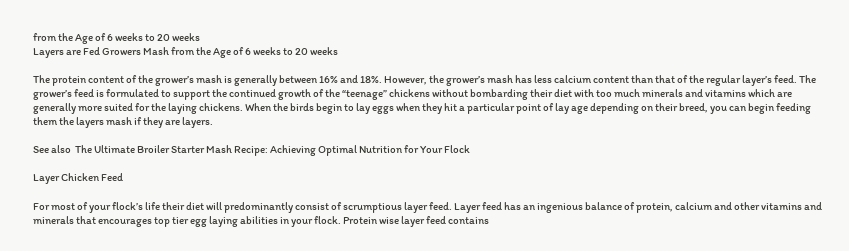from the Age of 6 weeks to 20 weeks
Layers are Fed Growers Mash from the Age of 6 weeks to 20 weeks

The protein content of the grower’s mash is generally between 16% and 18%. However, the grower’s mash has less calcium content than that of the regular layer’s feed. The grower’s feed is formulated to support the continued growth of the “teenage” chickens without bombarding their diet with too much minerals and vitamins which are generally more suited for the laying chickens. When the birds begin to lay eggs when they hit a particular point of lay age depending on their breed, you can begin feeding them the layers mash if they are layers.

See also  The Ultimate Broiler Starter Mash Recipe: Achieving Optimal Nutrition for Your Flock

Layer Chicken Feed

For most of your flock’s life their diet will predominantly consist of scrumptious layer feed. Layer feed has an ingenious balance of protein, calcium and other vitamins and minerals that encourages top tier egg laying abilities in your flock. Protein wise layer feed contains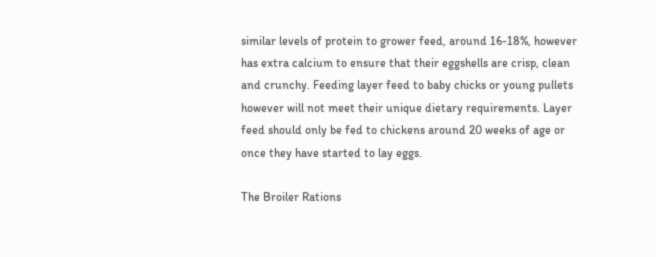similar levels of protein to grower feed, around 16-18%, however has extra calcium to ensure that their eggshells are crisp, clean and crunchy. Feeding layer feed to baby chicks or young pullets however will not meet their unique dietary requirements. Layer feed should only be fed to chickens around 20 weeks of age or once they have started to lay eggs.

The Broiler Rations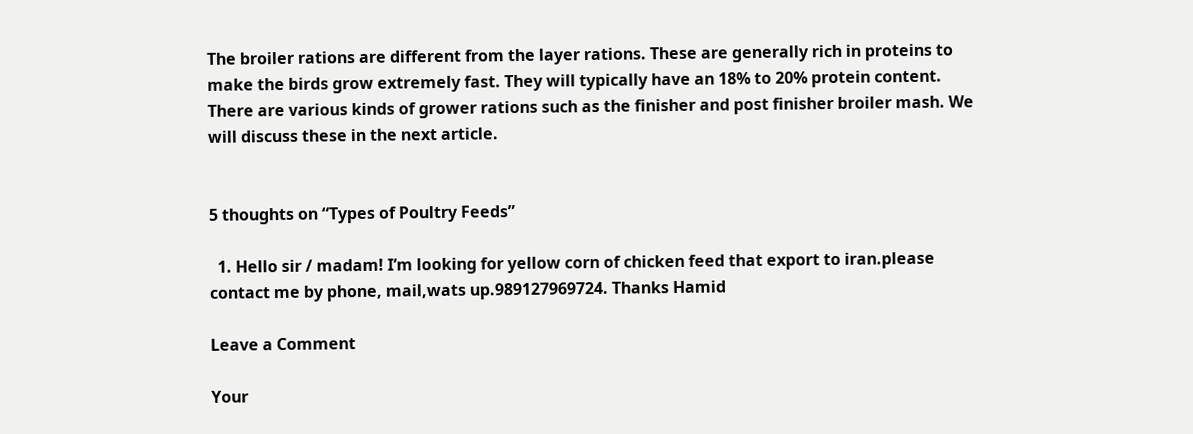The broiler rations are different from the layer rations. These are generally rich in proteins to make the birds grow extremely fast. They will typically have an 18% to 20% protein content. There are various kinds of grower rations such as the finisher and post finisher broiler mash. We will discuss these in the next article.


5 thoughts on “Types of Poultry Feeds”

  1. Hello sir / madam! I’m looking for yellow corn of chicken feed that export to iran.please contact me by phone, mail,wats up.989127969724. Thanks Hamid

Leave a Comment

Your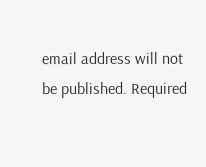email address will not be published. Required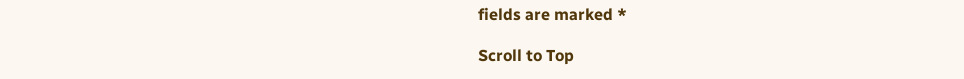fields are marked *

Scroll to Top